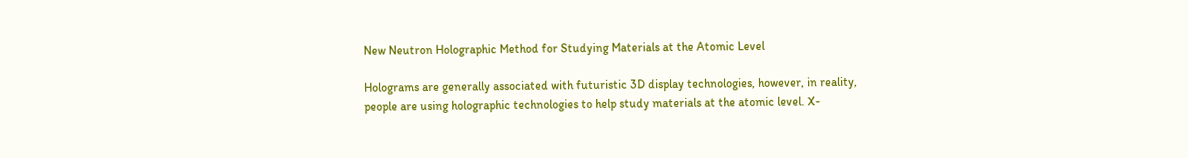New Neutron Holographic Method for Studying Materials at the Atomic Level

Holograms are generally associated with futuristic 3D display technologies, however, in reality, people are using holographic technologies to help study materials at the atomic level. X-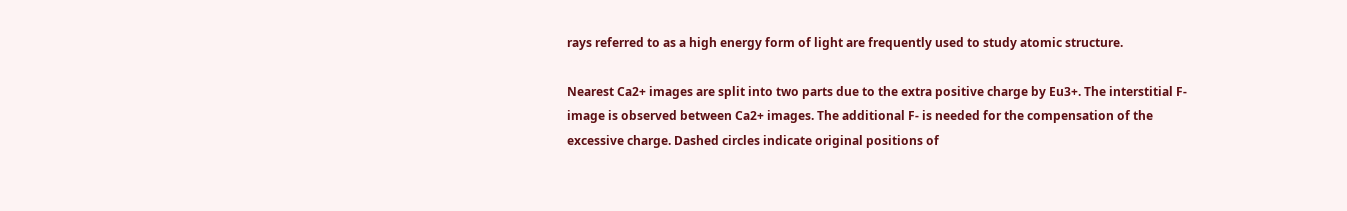rays referred to as a high energy form of light are frequently used to study atomic structure.

Nearest Ca2+ images are split into two parts due to the extra positive charge by Eu3+. The interstitial F- image is observed between Ca2+ images. The additional F- is needed for the compensation of the excessive charge. Dashed circles indicate original positions of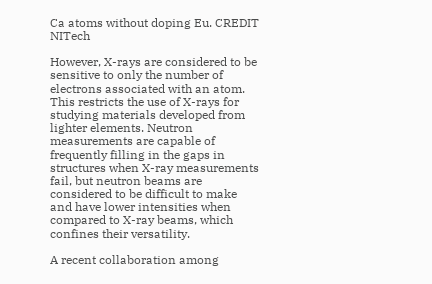Ca atoms without doping Eu. CREDIT NITech

However, X-rays are considered to be sensitive to only the number of electrons associated with an atom. This restricts the use of X-rays for studying materials developed from lighter elements. Neutron measurements are capable of frequently filling in the gaps in structures when X-ray measurements fail, but neutron beams are considered to be difficult to make and have lower intensities when compared to X-ray beams, which confines their versatility.

A recent collaboration among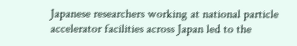Japanese researchers working at national particle accelerator facilities across Japan led to the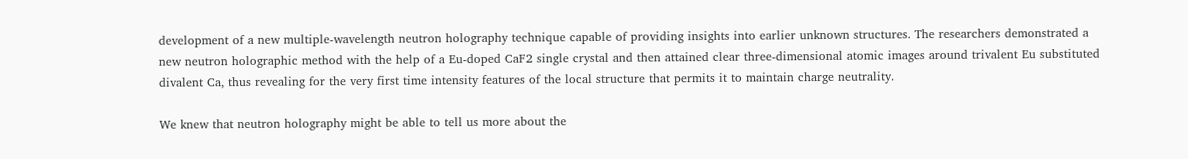development of a new multiple-wavelength neutron holography technique capable of providing insights into earlier unknown structures. The researchers demonstrated a new neutron holographic method with the help of a Eu-doped CaF2 single crystal and then attained clear three-dimensional atomic images around trivalent Eu substituted divalent Ca, thus revealing for the very first time intensity features of the local structure that permits it to maintain charge neutrality.

We knew that neutron holography might be able to tell us more about the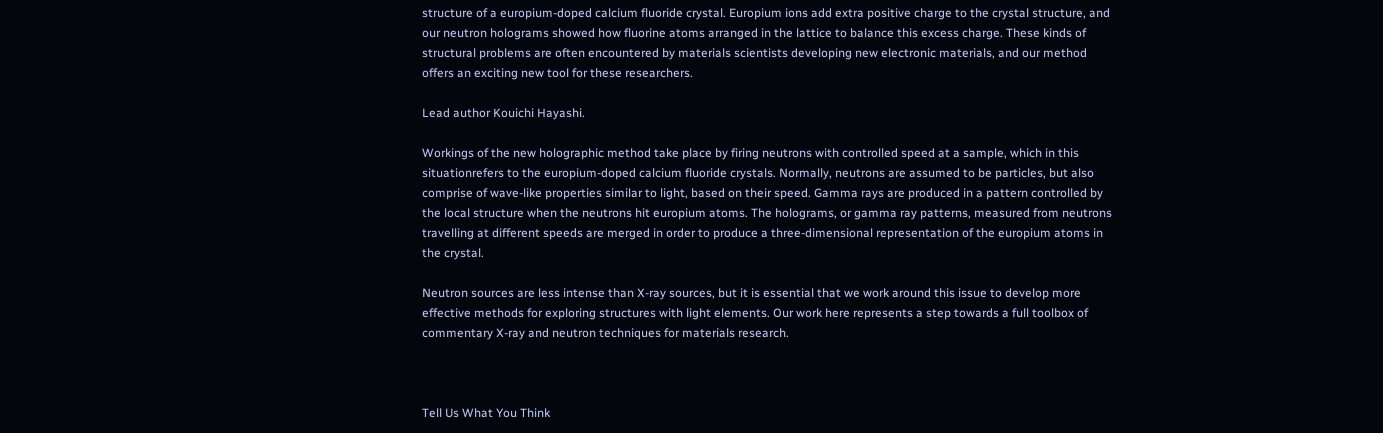structure of a europium-doped calcium fluoride crystal. Europium ions add extra positive charge to the crystal structure, and our neutron holograms showed how fluorine atoms arranged in the lattice to balance this excess charge. These kinds of structural problems are often encountered by materials scientists developing new electronic materials, and our method offers an exciting new tool for these researchers.

Lead author Kouichi Hayashi.

Workings of the new holographic method take place by firing neutrons with controlled speed at a sample, which in this situationrefers to the europium-doped calcium fluoride crystals. Normally, neutrons are assumed to be particles, but also comprise of wave-like properties similar to light, based on their speed. Gamma rays are produced in a pattern controlled by the local structure when the neutrons hit europium atoms. The holograms, or gamma ray patterns, measured from neutrons travelling at different speeds are merged in order to produce a three-dimensional representation of the europium atoms in the crystal.

Neutron sources are less intense than X-ray sources, but it is essential that we work around this issue to develop more effective methods for exploring structures with light elements. Our work here represents a step towards a full toolbox of commentary X-ray and neutron techniques for materials research.



Tell Us What You Think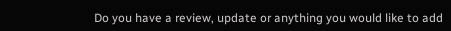Do you have a review, update or anything you would like to add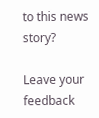to this news story?

Leave your feedback